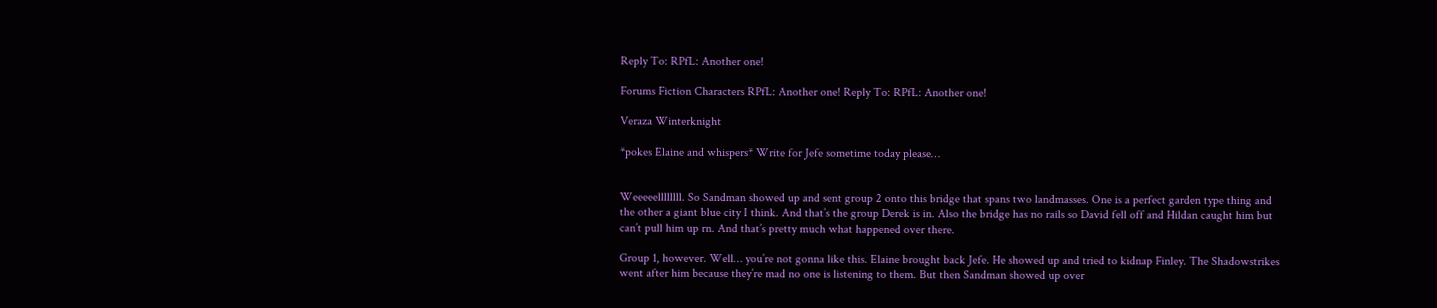Reply To: RPfL: Another one!

Forums Fiction Characters RPfL: Another one! Reply To: RPfL: Another one!

Veraza Winterknight

*pokes Elaine and whispers* Write for Jefe sometime today please…


Weeeeellllllll. So Sandman showed up and sent group 2 onto this bridge that spans two landmasses. One is a perfect garden type thing and the other a giant blue city I think. And that’s the group Derek is in. Also the bridge has no rails so David fell off and Hildan caught him but can’t pull him up rn. And that’s pretty much what happened over there.

Group 1, however. Well… you’re not gonna like this. Elaine brought back Jefe. He showed up and tried to kidnap Finley. The Shadowstrikes went after him because they’re mad no one is listening to them. But then Sandman showed up over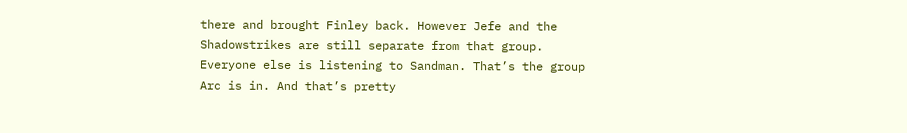there and brought Finley back. However Jefe and the Shadowstrikes are still separate from that group. Everyone else is listening to Sandman. That’s the group Arc is in. And that’s pretty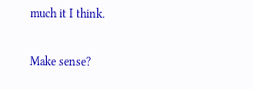much it I think.

Make sense?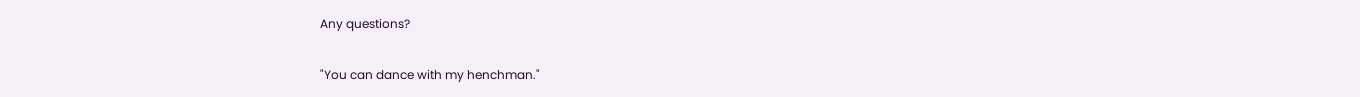Any questions?

"You can dance with my henchman."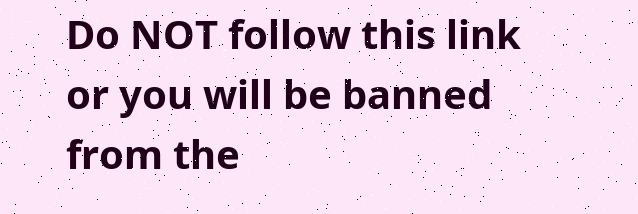Do NOT follow this link or you will be banned from the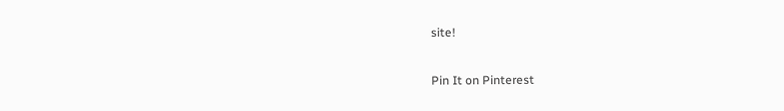site!

Pin It on Pinterest